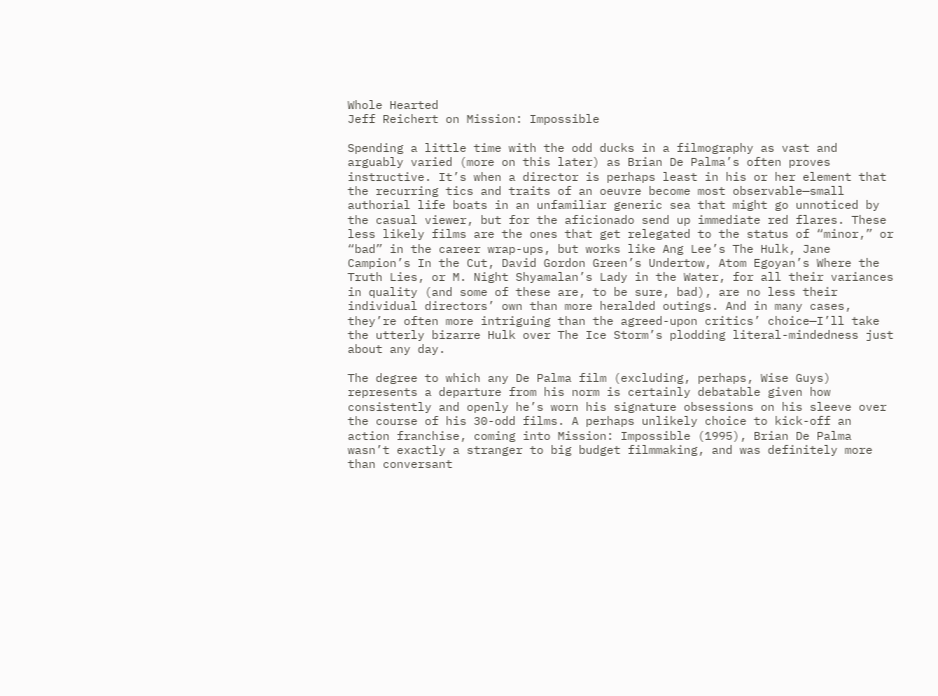Whole Hearted
Jeff Reichert on Mission: Impossible

Spending a little time with the odd ducks in a filmography as vast and arguably varied (more on this later) as Brian De Palma’s often proves instructive. It’s when a director is perhaps least in his or her element that the recurring tics and traits of an oeuvre become most observable—small authorial life boats in an unfamiliar generic sea that might go unnoticed by the casual viewer, but for the aficionado send up immediate red flares. These less likely films are the ones that get relegated to the status of “minor,” or “bad” in the career wrap-ups, but works like Ang Lee’s The Hulk, Jane Campion’s In the Cut, David Gordon Green’s Undertow, Atom Egoyan’s Where the Truth Lies, or M. Night Shyamalan’s Lady in the Water, for all their variances in quality (and some of these are, to be sure, bad), are no less their individual directors’ own than more heralded outings. And in many cases, they’re often more intriguing than the agreed-upon critics’ choice—I’ll take the utterly bizarre Hulk over The Ice Storm’s plodding literal-mindedness just about any day.

The degree to which any De Palma film (excluding, perhaps, Wise Guys) represents a departure from his norm is certainly debatable given how consistently and openly he’s worn his signature obsessions on his sleeve over the course of his 30-odd films. A perhaps unlikely choice to kick-off an action franchise, coming into Mission: Impossible (1995), Brian De Palma wasn’t exactly a stranger to big budget filmmaking, and was definitely more than conversant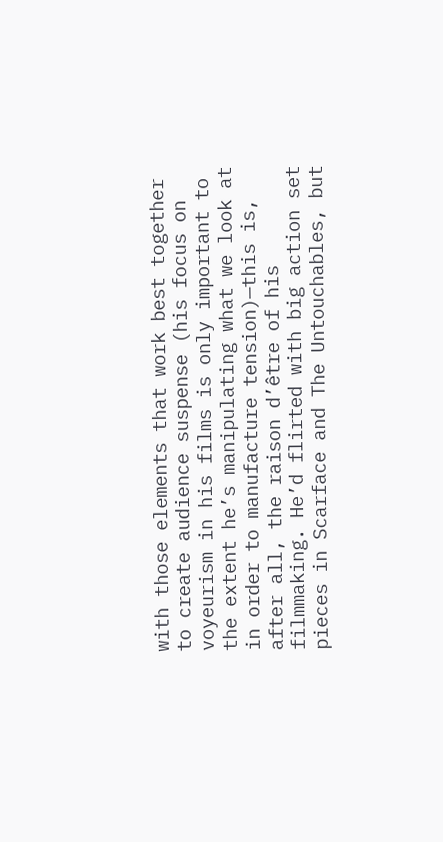with those elements that work best together to create audience suspense (his focus on voyeurism in his films is only important to the extent he’s manipulating what we look at in order to manufacture tension)—this is, after all, the raison d’être of his filmmaking. He’d flirted with big action set pieces in Scarface and The Untouchables, but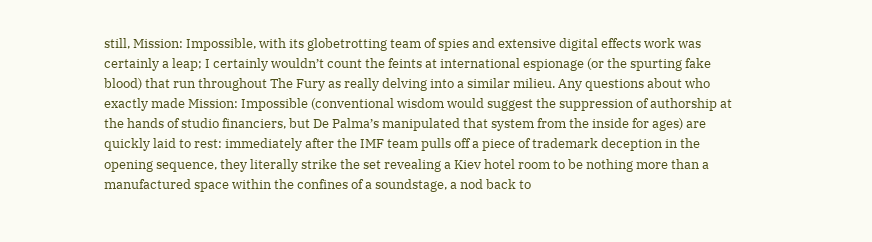still, Mission: Impossible, with its globetrotting team of spies and extensive digital effects work was certainly a leap; I certainly wouldn’t count the feints at international espionage (or the spurting fake blood) that run throughout The Fury as really delving into a similar milieu. Any questions about who exactly made Mission: Impossible (conventional wisdom would suggest the suppression of authorship at the hands of studio financiers, but De Palma’s manipulated that system from the inside for ages) are quickly laid to rest: immediately after the IMF team pulls off a piece of trademark deception in the opening sequence, they literally strike the set revealing a Kiev hotel room to be nothing more than a manufactured space within the confines of a soundstage, a nod back to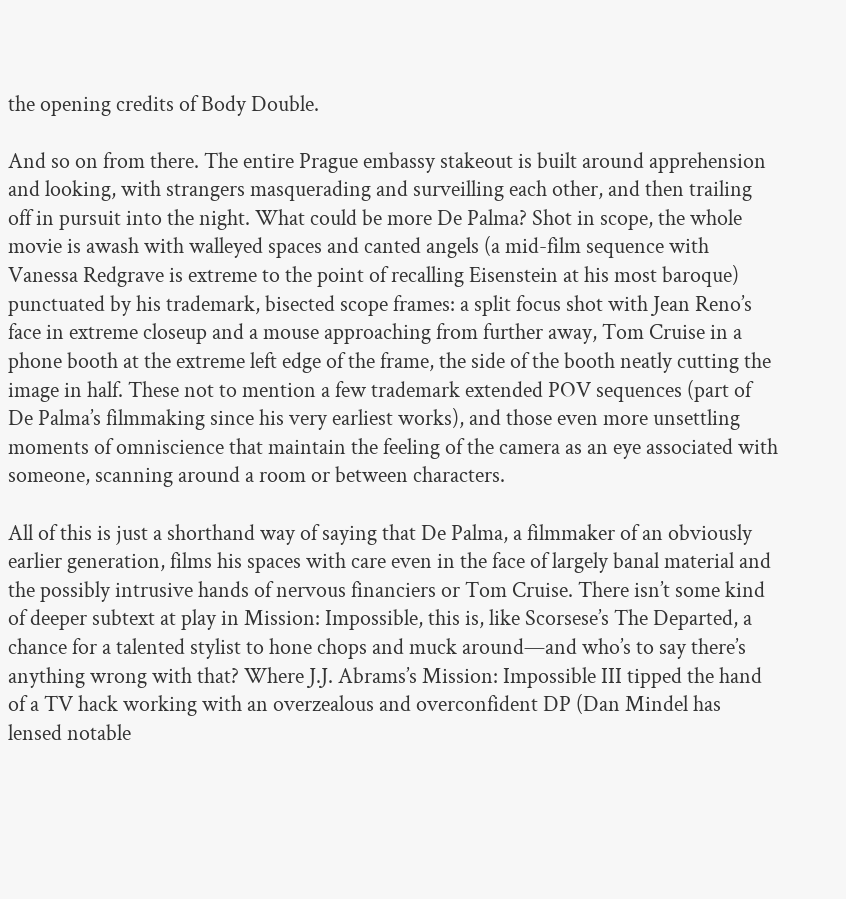the opening credits of Body Double.

And so on from there. The entire Prague embassy stakeout is built around apprehension and looking, with strangers masquerading and surveilling each other, and then trailing off in pursuit into the night. What could be more De Palma? Shot in scope, the whole movie is awash with walleyed spaces and canted angels (a mid-film sequence with Vanessa Redgrave is extreme to the point of recalling Eisenstein at his most baroque) punctuated by his trademark, bisected scope frames: a split focus shot with Jean Reno’s face in extreme closeup and a mouse approaching from further away, Tom Cruise in a phone booth at the extreme left edge of the frame, the side of the booth neatly cutting the image in half. These not to mention a few trademark extended POV sequences (part of De Palma’s filmmaking since his very earliest works), and those even more unsettling moments of omniscience that maintain the feeling of the camera as an eye associated with someone, scanning around a room or between characters.

All of this is just a shorthand way of saying that De Palma, a filmmaker of an obviously earlier generation, films his spaces with care even in the face of largely banal material and the possibly intrusive hands of nervous financiers or Tom Cruise. There isn’t some kind of deeper subtext at play in Mission: Impossible, this is, like Scorsese’s The Departed, a chance for a talented stylist to hone chops and muck around—and who’s to say there’s anything wrong with that? Where J.J. Abrams’s Mission: Impossible III tipped the hand of a TV hack working with an overzealous and overconfident DP (Dan Mindel has lensed notable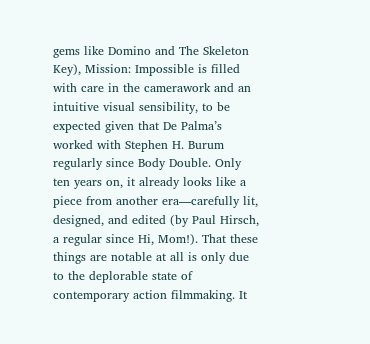gems like Domino and The Skeleton Key), Mission: Impossible is filled with care in the camerawork and an intuitive visual sensibility, to be expected given that De Palma’s worked with Stephen H. Burum regularly since Body Double. Only ten years on, it already looks like a piece from another era—carefully lit, designed, and edited (by Paul Hirsch, a regular since Hi, Mom!). That these things are notable at all is only due to the deplorable state of contemporary action filmmaking. It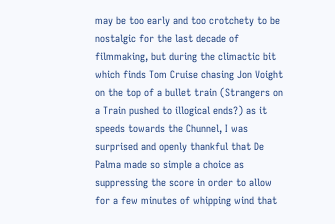may be too early and too crotchety to be nostalgic for the last decade of filmmaking, but during the climactic bit which finds Tom Cruise chasing Jon Voight on the top of a bullet train (Strangers on a Train pushed to illogical ends?) as it speeds towards the Chunnel, I was surprised and openly thankful that De Palma made so simple a choice as suppressing the score in order to allow for a few minutes of whipping wind that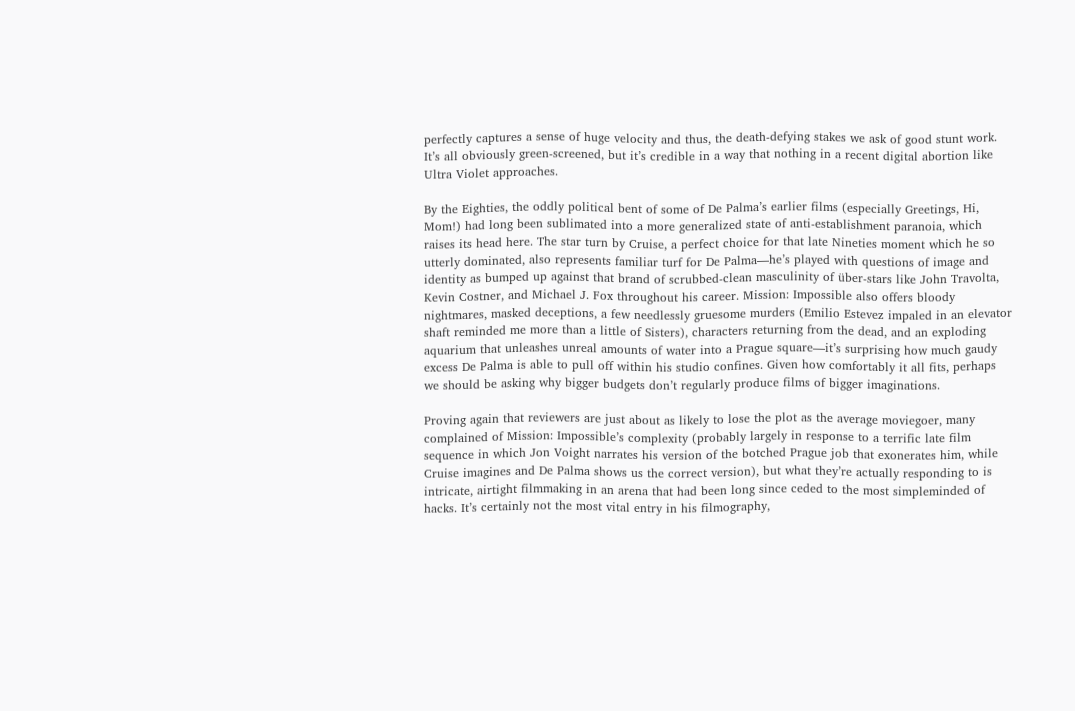perfectly captures a sense of huge velocity and thus, the death-defying stakes we ask of good stunt work. It’s all obviously green-screened, but it’s credible in a way that nothing in a recent digital abortion like Ultra Violet approaches.

By the Eighties, the oddly political bent of some of De Palma’s earlier films (especially Greetings, Hi, Mom!) had long been sublimated into a more generalized state of anti-establishment paranoia, which raises its head here. The star turn by Cruise, a perfect choice for that late Nineties moment which he so utterly dominated, also represents familiar turf for De Palma—he’s played with questions of image and identity as bumped up against that brand of scrubbed-clean masculinity of über-stars like John Travolta, Kevin Costner, and Michael J. Fox throughout his career. Mission: Impossible also offers bloody nightmares, masked deceptions, a few needlessly gruesome murders (Emilio Estevez impaled in an elevator shaft reminded me more than a little of Sisters), characters returning from the dead, and an exploding aquarium that unleashes unreal amounts of water into a Prague square—it’s surprising how much gaudy excess De Palma is able to pull off within his studio confines. Given how comfortably it all fits, perhaps we should be asking why bigger budgets don’t regularly produce films of bigger imaginations.

Proving again that reviewers are just about as likely to lose the plot as the average moviegoer, many complained of Mission: Impossible’s complexity (probably largely in response to a terrific late film sequence in which Jon Voight narrates his version of the botched Prague job that exonerates him, while Cruise imagines and De Palma shows us the correct version), but what they’re actually responding to is intricate, airtight filmmaking in an arena that had been long since ceded to the most simpleminded of hacks. It’s certainly not the most vital entry in his filmography,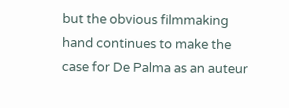but the obvious filmmaking hand continues to make the case for De Palma as an auteur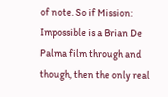of note. So if Mission: Impossible is a Brian De Palma film through and though, then the only real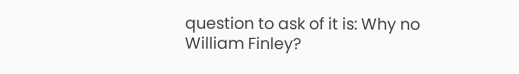question to ask of it is: Why no William Finley?